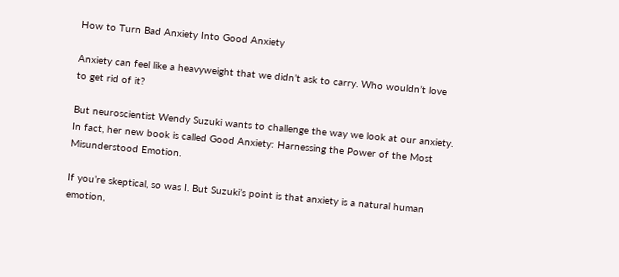How to Turn Bad Anxiety Into Good Anxiety

Anxiety can feel like a heavyweight that we didn’t ask to carry. Who wouldn’t love to get rid of it?

But neuroscientist Wendy Suzuki wants to challenge the way we look at our anxiety. In fact, her new book is called Good Anxiety: Harnessing the Power of the Most Misunderstood Emotion.

If you’re skeptical, so was I. But Suzuki’s point is that anxiety is a natural human emotion,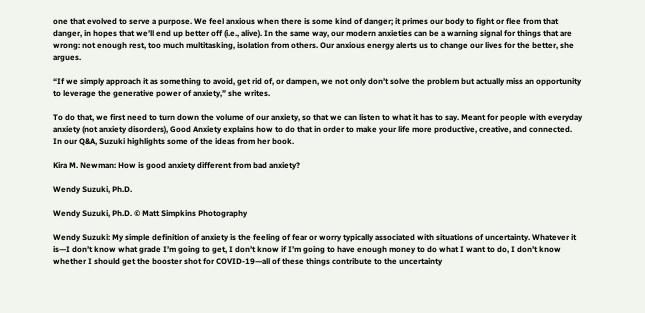one that evolved to serve a purpose. We feel anxious when there is some kind of danger; it primes our body to fight or flee from that danger, in hopes that we’ll end up better off (i.e., alive). In the same way, our modern anxieties can be a warning signal for things that are wrong: not enough rest, too much multitasking, isolation from others. Our anxious energy alerts us to change our lives for the better, she argues.

“If we simply approach it as something to avoid, get rid of, or dampen, we not only don’t solve the problem but actually miss an opportunity to leverage the generative power of anxiety,” she writes.

To do that, we first need to turn down the volume of our anxiety, so that we can listen to what it has to say. Meant for people with everyday anxiety (not anxiety disorders), Good Anxiety explains how to do that in order to make your life more productive, creative, and connected. In our Q&A, Suzuki highlights some of the ideas from her book.

Kira M. Newman: How is good anxiety different from bad anxiety?

Wendy Suzuki, Ph.D.

Wendy Suzuki, Ph.D. © Matt Simpkins Photography

Wendy Suzuki: My simple definition of anxiety is the feeling of fear or worry typically associated with situations of uncertainty. Whatever it is—I don’t know what grade I’m going to get, I don’t know if I’m going to have enough money to do what I want to do, I don’t know whether I should get the booster shot for COVID-19—all of these things contribute to the uncertainty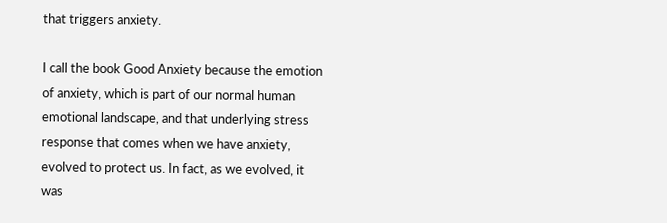that triggers anxiety.

I call the book Good Anxiety because the emotion of anxiety, which is part of our normal human emotional landscape, and that underlying stress response that comes when we have anxiety, evolved to protect us. In fact, as we evolved, it was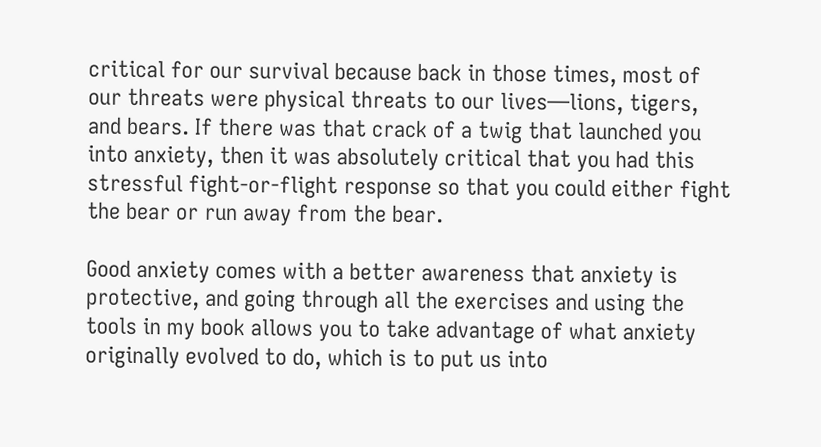critical for our survival because back in those times, most of our threats were physical threats to our lives—lions, tigers, and bears. If there was that crack of a twig that launched you into anxiety, then it was absolutely critical that you had this stressful fight-or-flight response so that you could either fight the bear or run away from the bear.

Good anxiety comes with a better awareness that anxiety is protective, and going through all the exercises and using the tools in my book allows you to take advantage of what anxiety originally evolved to do, which is to put us into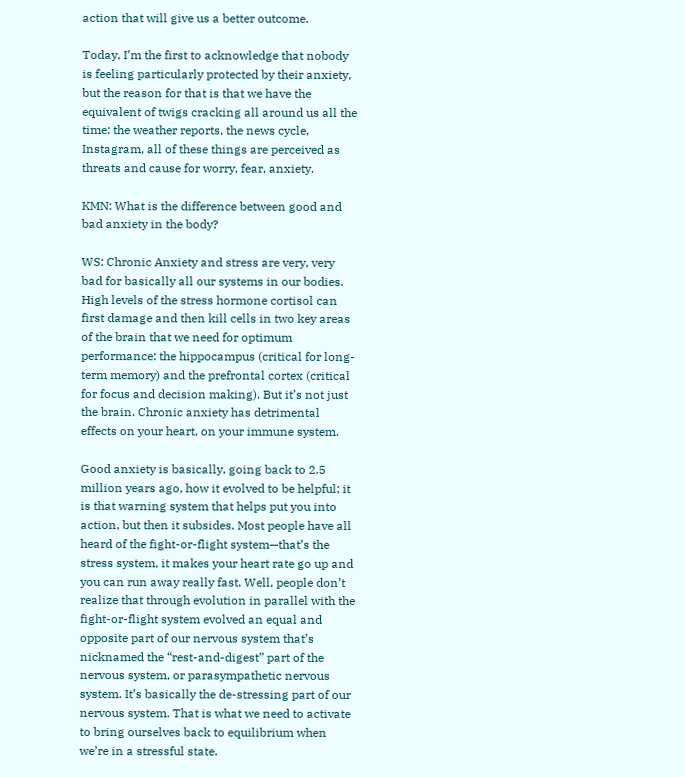action that will give us a better outcome.

Today, I’m the first to acknowledge that nobody is feeling particularly protected by their anxiety, but the reason for that is that we have the equivalent of twigs cracking all around us all the time: the weather reports, the news cycle, Instagram, all of these things are perceived as threats and cause for worry, fear, anxiety.

KMN: What is the difference between good and bad anxiety in the body?

WS: Chronic Anxiety and stress are very, very bad for basically all our systems in our bodies. High levels of the stress hormone cortisol can first damage and then kill cells in two key areas of the brain that we need for optimum performance: the hippocampus (critical for long-term memory) and the prefrontal cortex (critical for focus and decision making). But it’s not just the brain. Chronic anxiety has detrimental effects on your heart, on your immune system.

Good anxiety is basically, going back to 2.5 million years ago, how it evolved to be helpful; it is that warning system that helps put you into action, but then it subsides. Most people have all heard of the fight-or-flight system—that’s the stress system, it makes your heart rate go up and you can run away really fast. Well, people don’t realize that through evolution in parallel with the fight-or-flight system evolved an equal and opposite part of our nervous system that’s nicknamed the “rest-and-digest” part of the nervous system, or parasympathetic nervous system. It’s basically the de-stressing part of our nervous system. That is what we need to activate to bring ourselves back to equilibrium when we’re in a stressful state.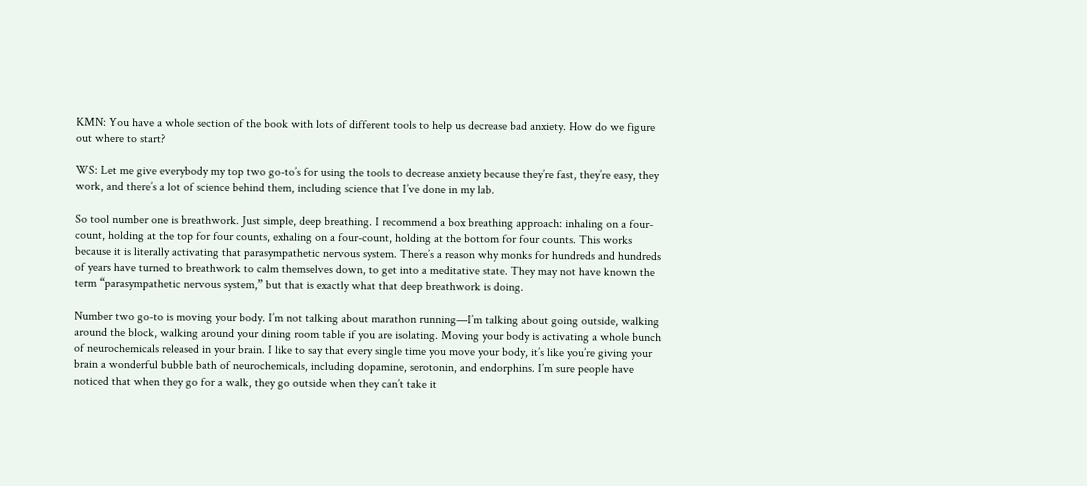KMN: You have a whole section of the book with lots of different tools to help us decrease bad anxiety. How do we figure out where to start?

WS: Let me give everybody my top two go-to’s for using the tools to decrease anxiety because they’re fast, they’re easy, they work, and there’s a lot of science behind them, including science that I’ve done in my lab.

So tool number one is breathwork. Just simple, deep breathing. I recommend a box breathing approach: inhaling on a four-count, holding at the top for four counts, exhaling on a four-count, holding at the bottom for four counts. This works because it is literally activating that parasympathetic nervous system. There’s a reason why monks for hundreds and hundreds of years have turned to breathwork to calm themselves down, to get into a meditative state. They may not have known the term “parasympathetic nervous system,” but that is exactly what that deep breathwork is doing.

Number two go-to is moving your body. I’m not talking about marathon running—I’m talking about going outside, walking around the block, walking around your dining room table if you are isolating. Moving your body is activating a whole bunch of neurochemicals released in your brain. I like to say that every single time you move your body, it’s like you’re giving your brain a wonderful bubble bath of neurochemicals, including dopamine, serotonin, and endorphins. I’m sure people have noticed that when they go for a walk, they go outside when they can’t take it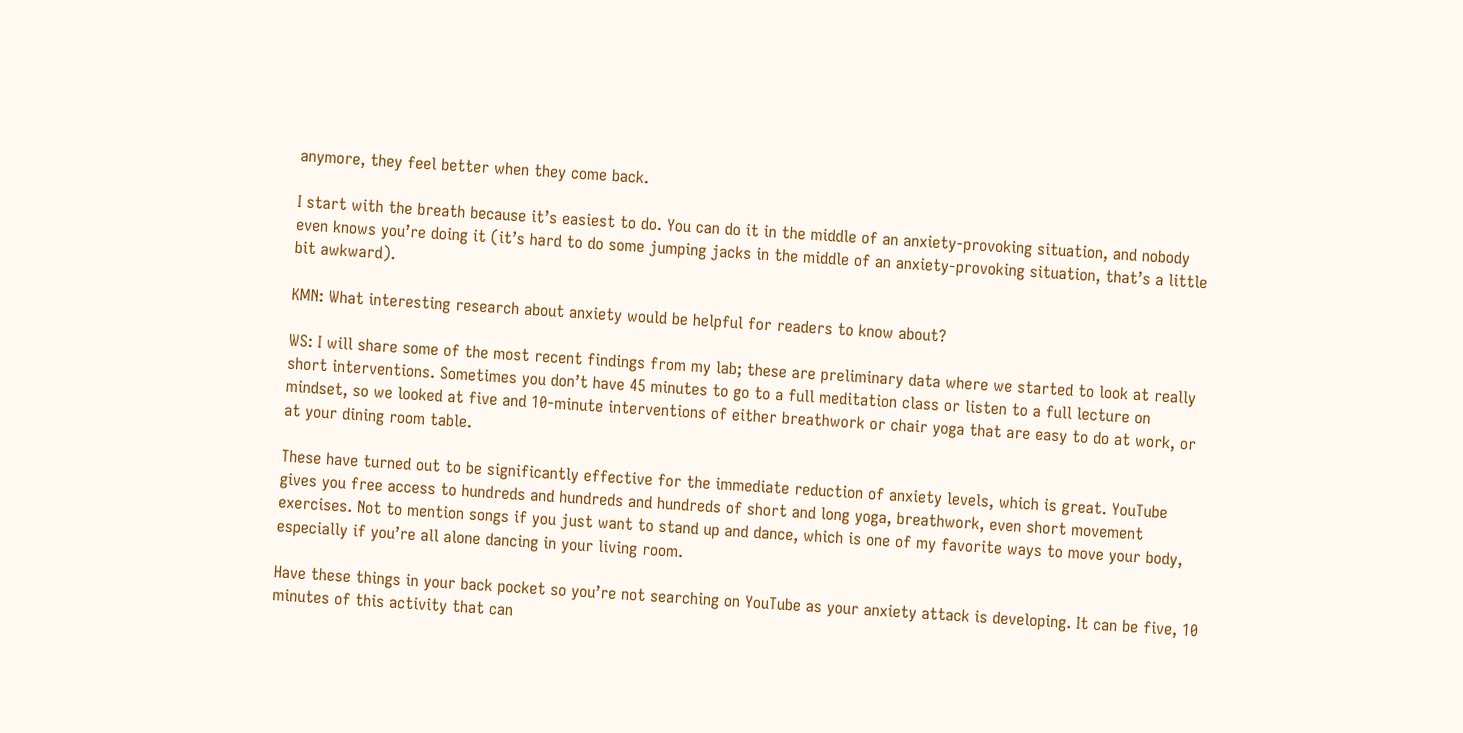anymore, they feel better when they come back.

I start with the breath because it’s easiest to do. You can do it in the middle of an anxiety-provoking situation, and nobody even knows you’re doing it (it’s hard to do some jumping jacks in the middle of an anxiety-provoking situation, that’s a little bit awkward).

KMN: What interesting research about anxiety would be helpful for readers to know about?

WS: I will share some of the most recent findings from my lab; these are preliminary data where we started to look at really short interventions. Sometimes you don’t have 45 minutes to go to a full meditation class or listen to a full lecture on mindset, so we looked at five and 10-minute interventions of either breathwork or chair yoga that are easy to do at work, or at your dining room table.

These have turned out to be significantly effective for the immediate reduction of anxiety levels, which is great. YouTube gives you free access to hundreds and hundreds and hundreds of short and long yoga, breathwork, even short movement exercises. Not to mention songs if you just want to stand up and dance, which is one of my favorite ways to move your body, especially if you’re all alone dancing in your living room.

Have these things in your back pocket so you’re not searching on YouTube as your anxiety attack is developing. It can be five, 10 minutes of this activity that can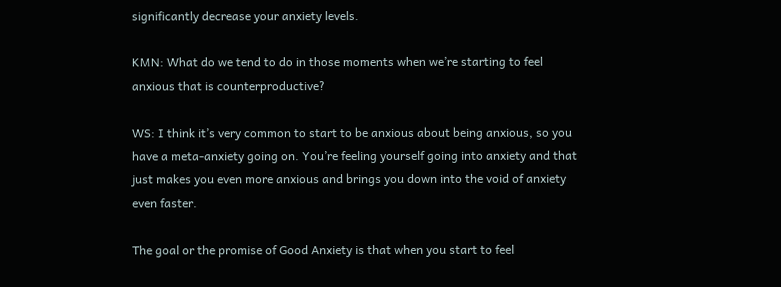significantly decrease your anxiety levels.

KMN: What do we tend to do in those moments when we’re starting to feel anxious that is counterproductive?

WS: I think it’s very common to start to be anxious about being anxious, so you have a meta-anxiety going on. You’re feeling yourself going into anxiety and that just makes you even more anxious and brings you down into the void of anxiety even faster.

The goal or the promise of Good Anxiety is that when you start to feel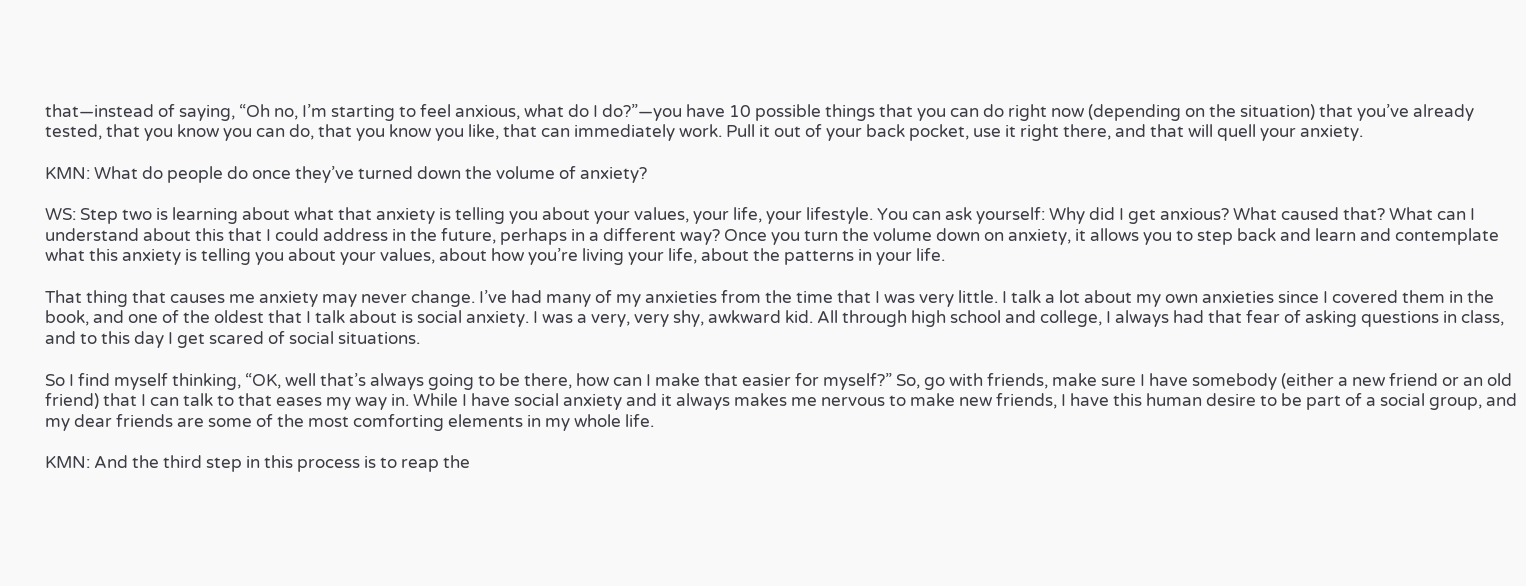that—instead of saying, “Oh no, I’m starting to feel anxious, what do I do?”—you have 10 possible things that you can do right now (depending on the situation) that you’ve already tested, that you know you can do, that you know you like, that can immediately work. Pull it out of your back pocket, use it right there, and that will quell your anxiety.

KMN: What do people do once they’ve turned down the volume of anxiety?

WS: Step two is learning about what that anxiety is telling you about your values, your life, your lifestyle. You can ask yourself: Why did I get anxious? What caused that? What can I understand about this that I could address in the future, perhaps in a different way? Once you turn the volume down on anxiety, it allows you to step back and learn and contemplate what this anxiety is telling you about your values, about how you’re living your life, about the patterns in your life.

That thing that causes me anxiety may never change. I’ve had many of my anxieties from the time that I was very little. I talk a lot about my own anxieties since I covered them in the book, and one of the oldest that I talk about is social anxiety. I was a very, very shy, awkward kid. All through high school and college, I always had that fear of asking questions in class, and to this day I get scared of social situations.

So I find myself thinking, “OK, well that’s always going to be there, how can I make that easier for myself?” So, go with friends, make sure I have somebody (either a new friend or an old friend) that I can talk to that eases my way in. While I have social anxiety and it always makes me nervous to make new friends, I have this human desire to be part of a social group, and my dear friends are some of the most comforting elements in my whole life.

KMN: And the third step in this process is to reap the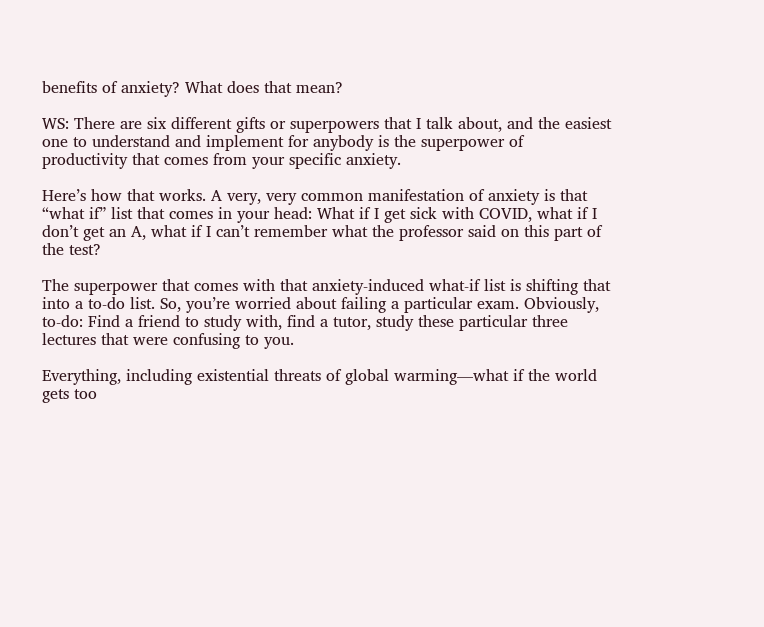benefits of anxiety? What does that mean?

WS: There are six different gifts or superpowers that I talk about, and the easiest one to understand and implement for anybody is the superpower of productivity that comes from your specific anxiety.

Here’s how that works. A very, very common manifestation of anxiety is that “what if” list that comes in your head: What if I get sick with COVID, what if I don’t get an A, what if I can’t remember what the professor said on this part of the test?

The superpower that comes with that anxiety-induced what-if list is shifting that into a to-do list. So, you’re worried about failing a particular exam. Obviously, to-do: Find a friend to study with, find a tutor, study these particular three lectures that were confusing to you.

Everything, including existential threats of global warming—what if the world gets too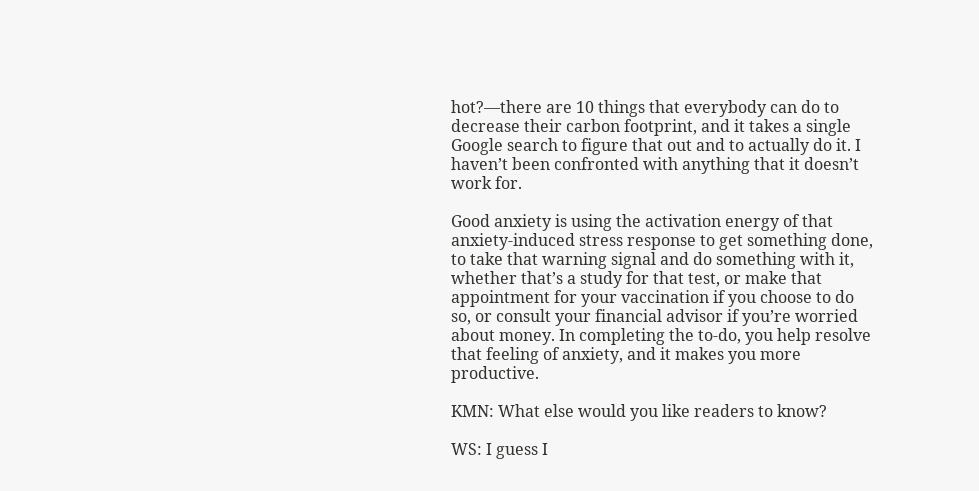hot?—there are 10 things that everybody can do to decrease their carbon footprint, and it takes a single Google search to figure that out and to actually do it. I haven’t been confronted with anything that it doesn’t work for.

Good anxiety is using the activation energy of that anxiety-induced stress response to get something done, to take that warning signal and do something with it, whether that’s a study for that test, or make that appointment for your vaccination if you choose to do so, or consult your financial advisor if you’re worried about money. In completing the to-do, you help resolve that feeling of anxiety, and it makes you more productive.

KMN: What else would you like readers to know?

WS: I guess I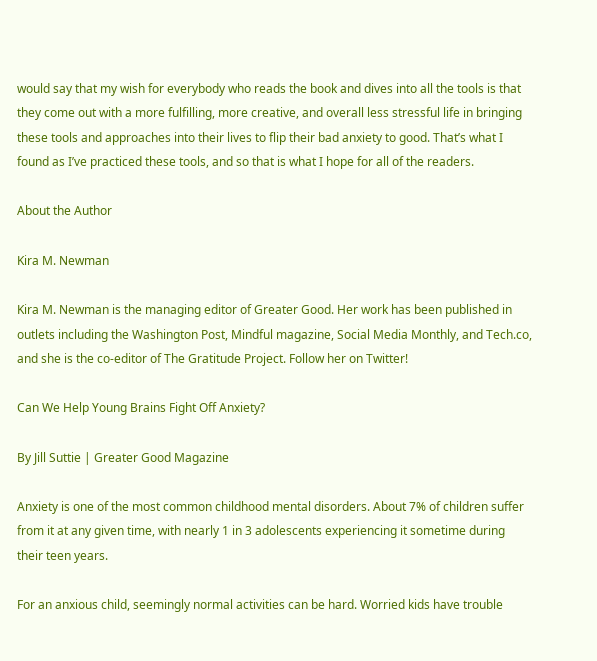would say that my wish for everybody who reads the book and dives into all the tools is that they come out with a more fulfilling, more creative, and overall less stressful life in bringing these tools and approaches into their lives to flip their bad anxiety to good. That’s what I found as I’ve practiced these tools, and so that is what I hope for all of the readers.

About the Author

Kira M. Newman

Kira M. Newman is the managing editor of Greater Good. Her work has been published in outlets including the Washington Post, Mindful magazine, Social Media Monthly, and Tech.co, and she is the co-editor of The Gratitude Project. Follow her on Twitter!

Can We Help Young Brains Fight Off Anxiety?

By Jill Suttie | Greater Good Magazine

Anxiety is one of the most common childhood mental disorders. About 7% of children suffer from it at any given time, with nearly 1 in 3 adolescents experiencing it sometime during their teen years.

For an anxious child, seemingly normal activities can be hard. Worried kids have trouble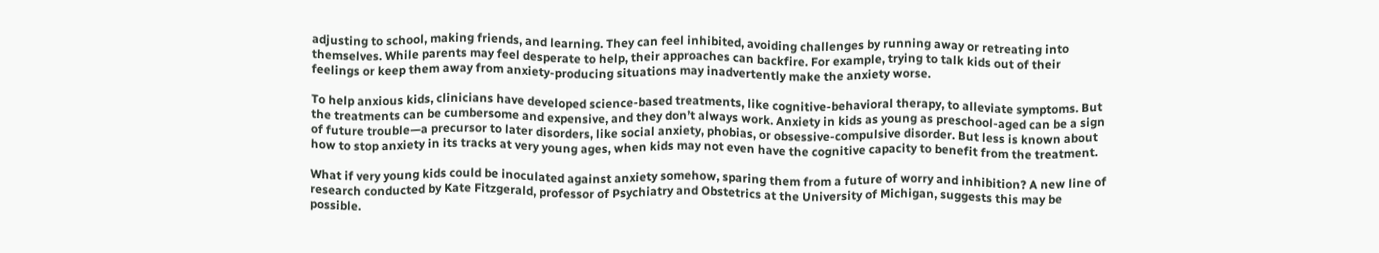adjusting to school, making friends, and learning. They can feel inhibited, avoiding challenges by running away or retreating into themselves. While parents may feel desperate to help, their approaches can backfire. For example, trying to talk kids out of their feelings or keep them away from anxiety-producing situations may inadvertently make the anxiety worse.

To help anxious kids, clinicians have developed science-based treatments, like cognitive-behavioral therapy, to alleviate symptoms. But the treatments can be cumbersome and expensive, and they don’t always work. Anxiety in kids as young as preschool-aged can be a sign of future trouble—a precursor to later disorders, like social anxiety, phobias, or obsessive-compulsive disorder. But less is known about how to stop anxiety in its tracks at very young ages, when kids may not even have the cognitive capacity to benefit from the treatment.

What if very young kids could be inoculated against anxiety somehow, sparing them from a future of worry and inhibition? A new line of research conducted by Kate Fitzgerald, professor of Psychiatry and Obstetrics at the University of Michigan, suggests this may be possible.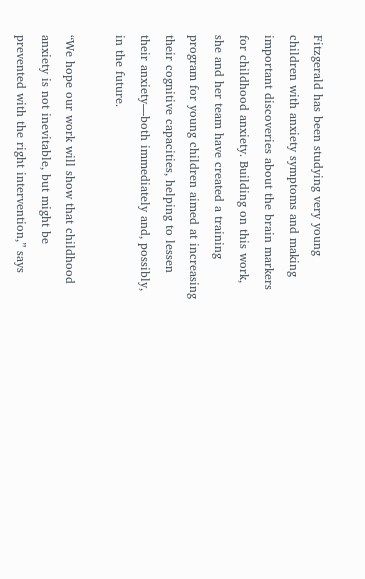Fitzgerald has been studying very young children with anxiety symptoms and making important discoveries about the brain markers for childhood anxiety. Building on this work, she and her team have created a training program for young children aimed at increasing their cognitive capacities, helping to lessen their anxiety—both immediately and, possibly, in the future.

“We hope our work will show that childhood anxiety is not inevitable, but might be prevented with the right intervention,” says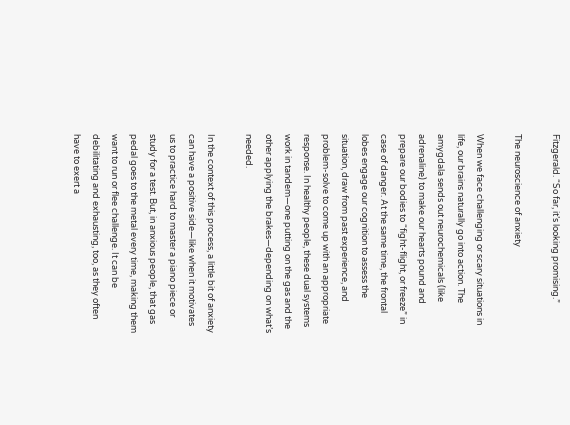Fitzgerald. “So far, it’s looking promising.”

The neuroscience of anxiety

When we face challenging or scary situations in life, our brains naturally go into action. The amygdala sends out neurochemicals (like adrenaline) to make our hearts pound and prepare our bodies to “fight-flight, or freeze” in case of danger. At the same time, the frontal lobes engage our cognition to assess the situation, draw from past experience, and problem-solve to come up with an appropriate response. In healthy people, these dual systems work in tandem—one putting on the gas and the other applying the brakes—depending on what’s needed.

In the context of this process, a little bit of anxiety can have a positive side—like when it motivates us to practice hard to master a piano piece or study for a test. But, in anxious people, that gas pedal goes to the metal every time, making them want to run or flee challenge. It can be debilitating and exhausting, too, as they often have to exert a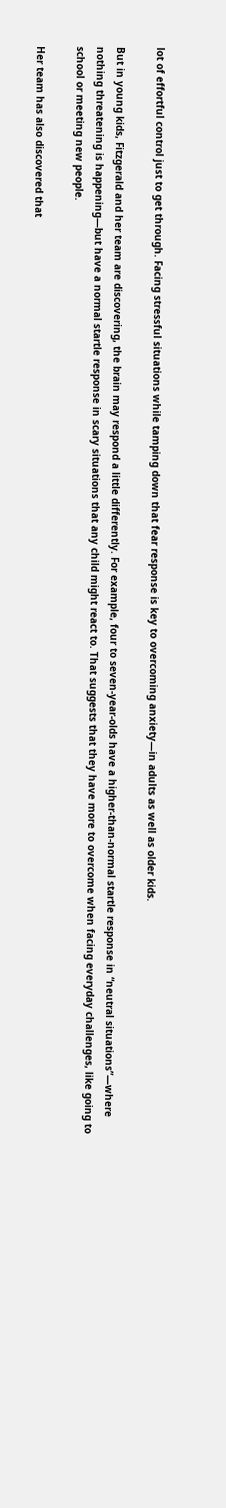lot of effortful control just to get through. Facing stressful situations while tamping down that fear response is key to overcoming anxiety—in adults as well as older kids.

But in young kids, Fitzgerald and her team are discovering, the brain may respond a little differently. For example, four to seven-year-olds have a higher-than-normal startle response in “neutral situations”—where nothing threatening is happening—but have a normal startle response in scary situations that any child might react to. That suggests that they have more to overcome when facing everyday challenges, like going to school or meeting new people.

Her team has also discovered that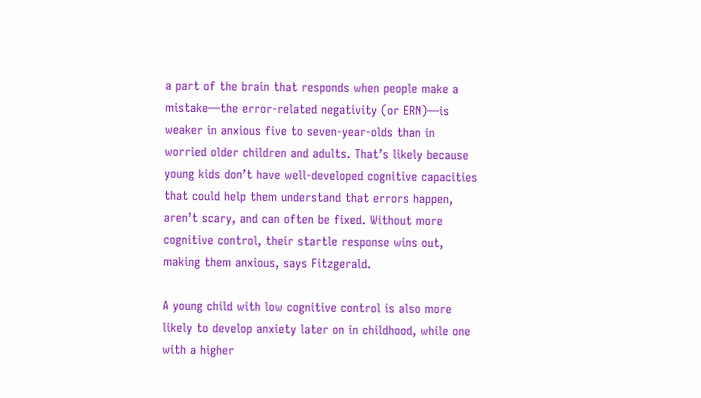a part of the brain that responds when people make a mistake—the error-related negativity (or ERN)—is weaker in anxious five to seven-year-olds than in worried older children and adults. That’s likely because young kids don’t have well-developed cognitive capacities that could help them understand that errors happen, aren’t scary, and can often be fixed. Without more cognitive control, their startle response wins out, making them anxious, says Fitzgerald.

A young child with low cognitive control is also more likely to develop anxiety later on in childhood, while one with a higher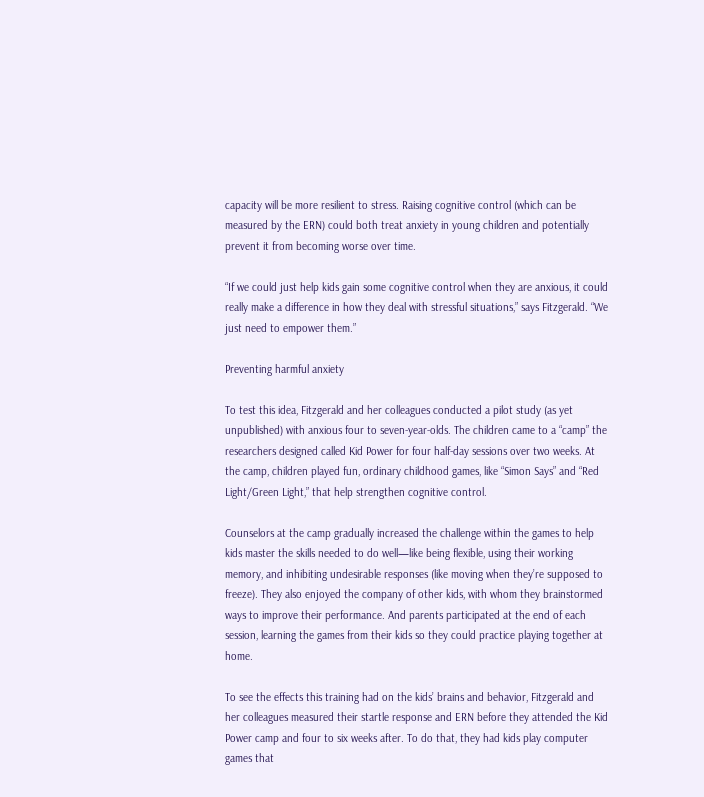capacity will be more resilient to stress. Raising cognitive control (which can be measured by the ERN) could both treat anxiety in young children and potentially prevent it from becoming worse over time.

“If we could just help kids gain some cognitive control when they are anxious, it could really make a difference in how they deal with stressful situations,” says Fitzgerald. “We just need to empower them.”

Preventing harmful anxiety

To test this idea, Fitzgerald and her colleagues conducted a pilot study (as yet unpublished) with anxious four to seven-year-olds. The children came to a “camp” the researchers designed called Kid Power for four half-day sessions over two weeks. At the camp, children played fun, ordinary childhood games, like “Simon Says” and “Red Light/Green Light,” that help strengthen cognitive control.

Counselors at the camp gradually increased the challenge within the games to help kids master the skills needed to do well—like being flexible, using their working memory, and inhibiting undesirable responses (like moving when they’re supposed to freeze). They also enjoyed the company of other kids, with whom they brainstormed ways to improve their performance. And parents participated at the end of each session, learning the games from their kids so they could practice playing together at home.

To see the effects this training had on the kids’ brains and behavior, Fitzgerald and her colleagues measured their startle response and ERN before they attended the Kid Power camp and four to six weeks after. To do that, they had kids play computer games that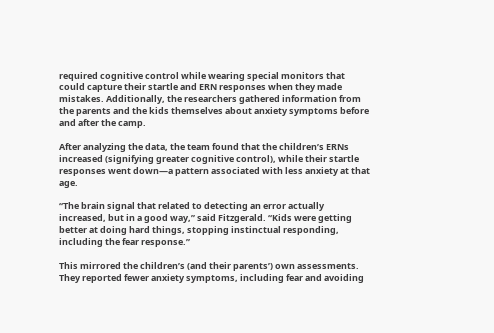required cognitive control while wearing special monitors that could capture their startle and ERN responses when they made mistakes. Additionally, the researchers gathered information from the parents and the kids themselves about anxiety symptoms before and after the camp.

After analyzing the data, the team found that the children’s ERNs increased (signifying greater cognitive control), while their startle responses went down—a pattern associated with less anxiety at that age.

“The brain signal that related to detecting an error actually increased, but in a good way,” said Fitzgerald. “Kids were getting better at doing hard things, stopping instinctual responding, including the fear response.”

This mirrored the children’s (and their parents’) own assessments. They reported fewer anxiety symptoms, including fear and avoiding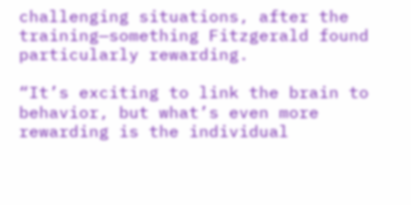challenging situations, after the training—something Fitzgerald found particularly rewarding.

“It’s exciting to link the brain to behavior, but what’s even more rewarding is the individual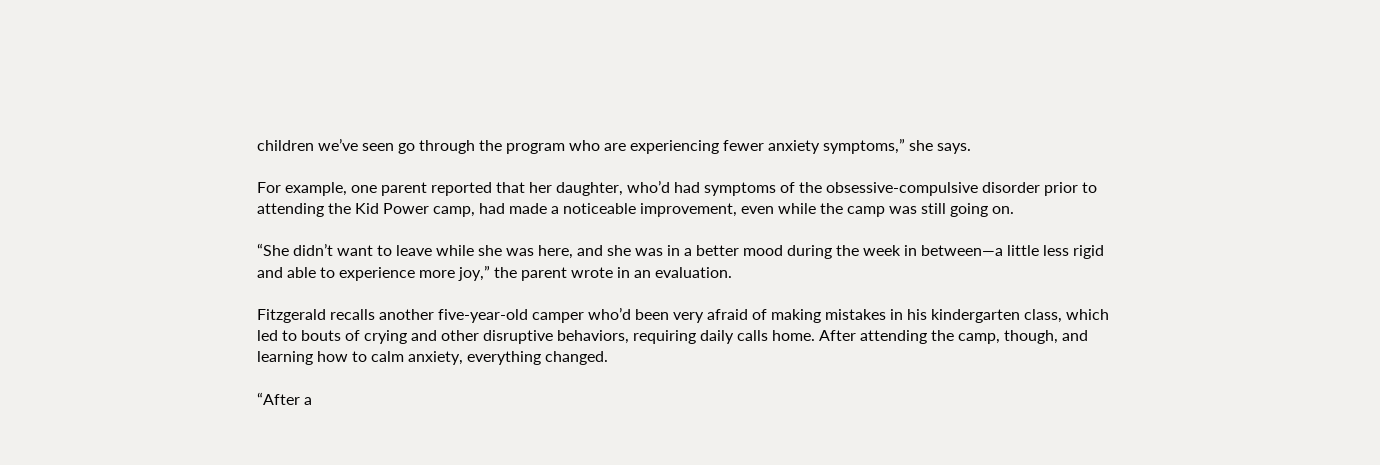children we’ve seen go through the program who are experiencing fewer anxiety symptoms,” she says.

For example, one parent reported that her daughter, who’d had symptoms of the obsessive-compulsive disorder prior to attending the Kid Power camp, had made a noticeable improvement, even while the camp was still going on.

“She didn’t want to leave while she was here, and she was in a better mood during the week in between—a little less rigid and able to experience more joy,” the parent wrote in an evaluation.

Fitzgerald recalls another five-year-old camper who’d been very afraid of making mistakes in his kindergarten class, which led to bouts of crying and other disruptive behaviors, requiring daily calls home. After attending the camp, though, and learning how to calm anxiety, everything changed.

“After a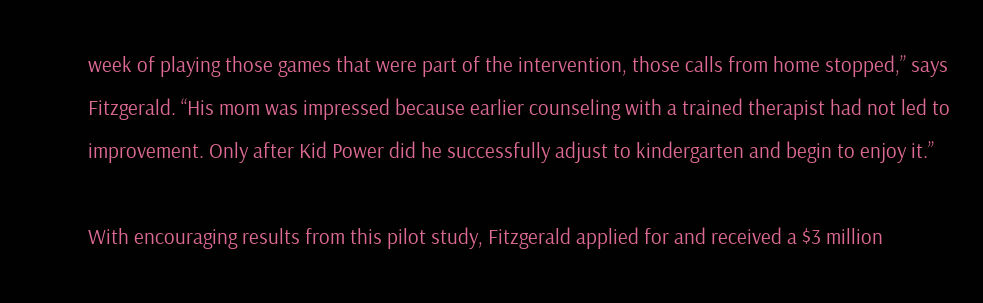week of playing those games that were part of the intervention, those calls from home stopped,” says Fitzgerald. “His mom was impressed because earlier counseling with a trained therapist had not led to improvement. Only after Kid Power did he successfully adjust to kindergarten and begin to enjoy it.”

With encouraging results from this pilot study, Fitzgerald applied for and received a $3 million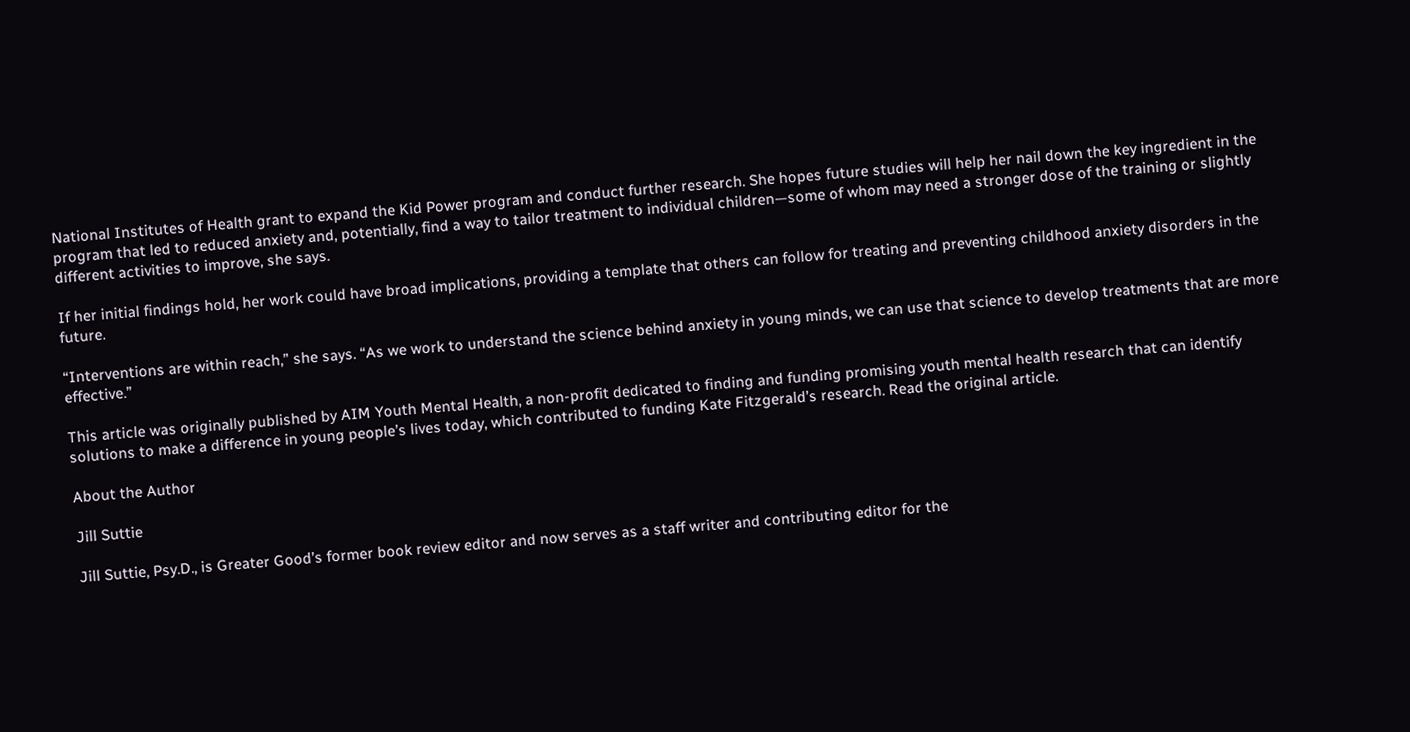National Institutes of Health grant to expand the Kid Power program and conduct further research. She hopes future studies will help her nail down the key ingredient in the program that led to reduced anxiety and, potentially, find a way to tailor treatment to individual children—some of whom may need a stronger dose of the training or slightly different activities to improve, she says.

If her initial findings hold, her work could have broad implications, providing a template that others can follow for treating and preventing childhood anxiety disorders in the future.

“Interventions are within reach,” she says. “As we work to understand the science behind anxiety in young minds, we can use that science to develop treatments that are more effective.”

This article was originally published by AIM Youth Mental Health, a non-profit dedicated to finding and funding promising youth mental health research that can identify solutions to make a difference in young people’s lives today, which contributed to funding Kate Fitzgerald’s research. Read the original article.

About the Author

Jill Suttie

Jill Suttie, Psy.D., is Greater Good’s former book review editor and now serves as a staff writer and contributing editor for the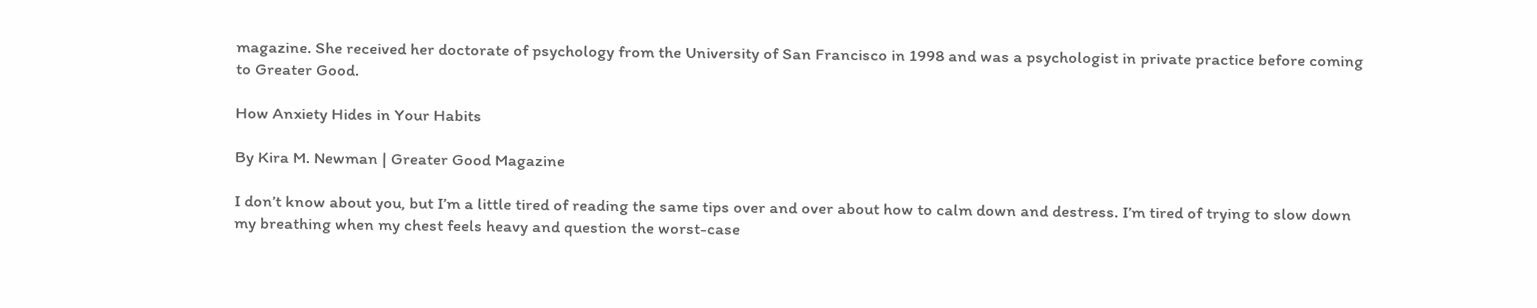magazine. She received her doctorate of psychology from the University of San Francisco in 1998 and was a psychologist in private practice before coming to Greater Good.

How Anxiety Hides in Your Habits

By Kira M. Newman | Greater Good Magazine

I don’t know about you, but I’m a little tired of reading the same tips over and over about how to calm down and destress. I’m tired of trying to slow down my breathing when my chest feels heavy and question the worst-case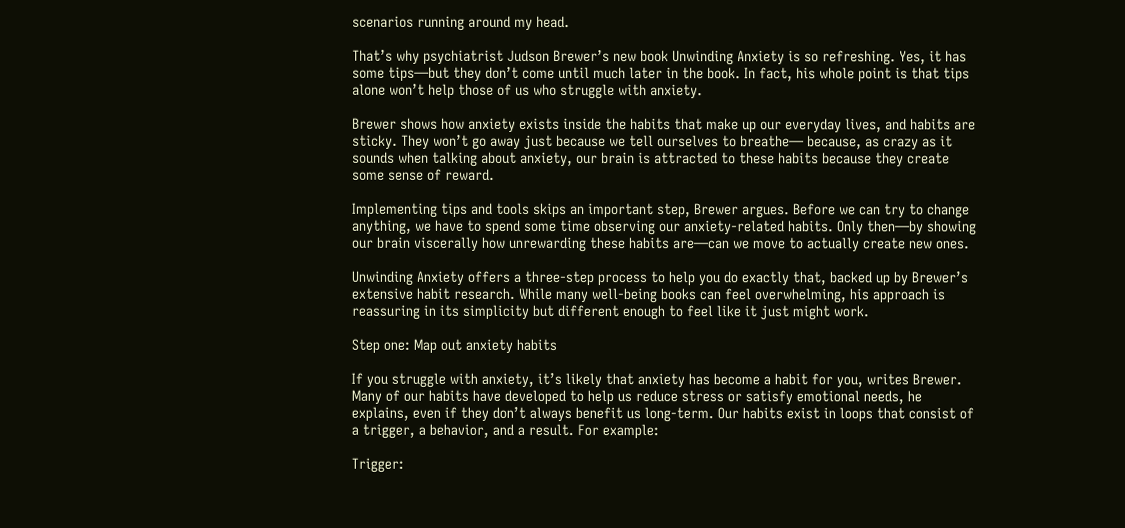scenarios running around my head.

That’s why psychiatrist Judson Brewer’s new book Unwinding Anxiety is so refreshing. Yes, it has some tips—but they don’t come until much later in the book. In fact, his whole point is that tips alone won’t help those of us who struggle with anxiety.

Brewer shows how anxiety exists inside the habits that make up our everyday lives, and habits are sticky. They won’t go away just because we tell ourselves to breathe— because, as crazy as it sounds when talking about anxiety, our brain is attracted to these habits because they create some sense of reward.

Implementing tips and tools skips an important step, Brewer argues. Before we can try to change anything, we have to spend some time observing our anxiety-related habits. Only then—by showing our brain viscerally how unrewarding these habits are—can we move to actually create new ones.

Unwinding Anxiety offers a three-step process to help you do exactly that, backed up by Brewer’s extensive habit research. While many well-being books can feel overwhelming, his approach is reassuring in its simplicity but different enough to feel like it just might work.

Step one: Map out anxiety habits

If you struggle with anxiety, it’s likely that anxiety has become a habit for you, writes Brewer. Many of our habits have developed to help us reduce stress or satisfy emotional needs, he explains, even if they don’t always benefit us long-term. Our habits exist in loops that consist of a trigger, a behavior, and a result. For example:

Trigger: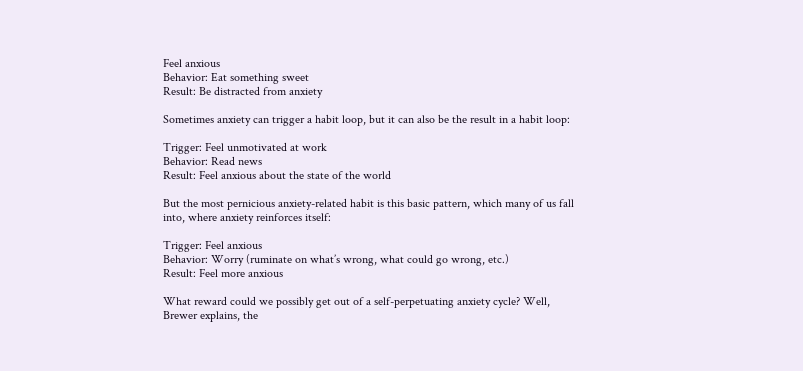Feel anxious
Behavior: Eat something sweet
Result: Be distracted from anxiety

Sometimes anxiety can trigger a habit loop, but it can also be the result in a habit loop:

Trigger: Feel unmotivated at work
Behavior: Read news
Result: Feel anxious about the state of the world

But the most pernicious anxiety-related habit is this basic pattern, which many of us fall into, where anxiety reinforces itself:

Trigger: Feel anxious
Behavior: Worry (ruminate on what’s wrong, what could go wrong, etc.)
Result: Feel more anxious

What reward could we possibly get out of a self-perpetuating anxiety cycle? Well, Brewer explains, the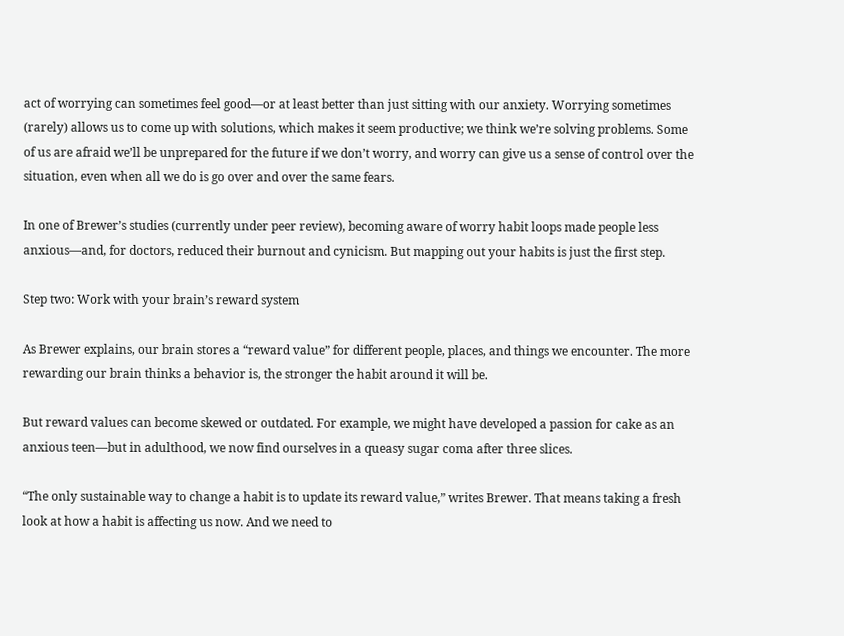act of worrying can sometimes feel good—or at least better than just sitting with our anxiety. Worrying sometimes (rarely) allows us to come up with solutions, which makes it seem productive; we think we’re solving problems. Some of us are afraid we’ll be unprepared for the future if we don’t worry, and worry can give us a sense of control over the situation, even when all we do is go over and over the same fears.

In one of Brewer’s studies (currently under peer review), becoming aware of worry habit loops made people less anxious—and, for doctors, reduced their burnout and cynicism. But mapping out your habits is just the first step.

Step two: Work with your brain’s reward system

As Brewer explains, our brain stores a “reward value” for different people, places, and things we encounter. The more rewarding our brain thinks a behavior is, the stronger the habit around it will be.

But reward values can become skewed or outdated. For example, we might have developed a passion for cake as an anxious teen—but in adulthood, we now find ourselves in a queasy sugar coma after three slices.

“The only sustainable way to change a habit is to update its reward value,” writes Brewer. That means taking a fresh look at how a habit is affecting us now. And we need to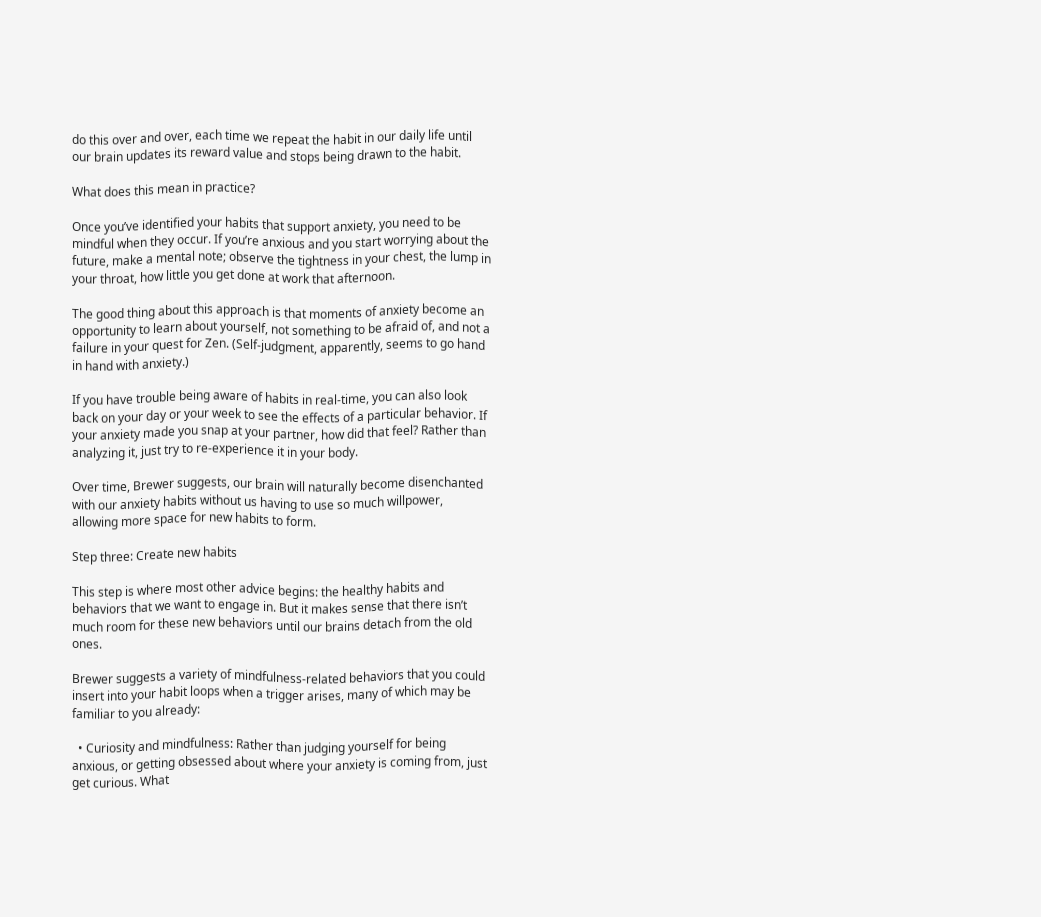do this over and over, each time we repeat the habit in our daily life until our brain updates its reward value and stops being drawn to the habit.

What does this mean in practice?

Once you’ve identified your habits that support anxiety, you need to be mindful when they occur. If you’re anxious and you start worrying about the future, make a mental note; observe the tightness in your chest, the lump in your throat, how little you get done at work that afternoon.

The good thing about this approach is that moments of anxiety become an opportunity to learn about yourself, not something to be afraid of, and not a failure in your quest for Zen. (Self-judgment, apparently, seems to go hand in hand with anxiety.)

If you have trouble being aware of habits in real-time, you can also look back on your day or your week to see the effects of a particular behavior. If your anxiety made you snap at your partner, how did that feel? Rather than analyzing it, just try to re-experience it in your body.

Over time, Brewer suggests, our brain will naturally become disenchanted with our anxiety habits without us having to use so much willpower, allowing more space for new habits to form.

Step three: Create new habits

This step is where most other advice begins: the healthy habits and behaviors that we want to engage in. But it makes sense that there isn’t much room for these new behaviors until our brains detach from the old ones.

Brewer suggests a variety of mindfulness-related behaviors that you could insert into your habit loops when a trigger arises, many of which may be familiar to you already:

  • Curiosity and mindfulness: Rather than judging yourself for being anxious, or getting obsessed about where your anxiety is coming from, just get curious. What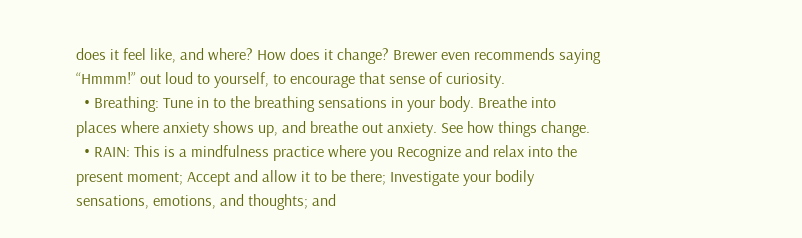does it feel like, and where? How does it change? Brewer even recommends saying “Hmmm!” out loud to yourself, to encourage that sense of curiosity.
  • Breathing: Tune in to the breathing sensations in your body. Breathe into places where anxiety shows up, and breathe out anxiety. See how things change.
  • RAIN: This is a mindfulness practice where you Recognize and relax into the present moment; Accept and allow it to be there; Investigate your bodily sensations, emotions, and thoughts; and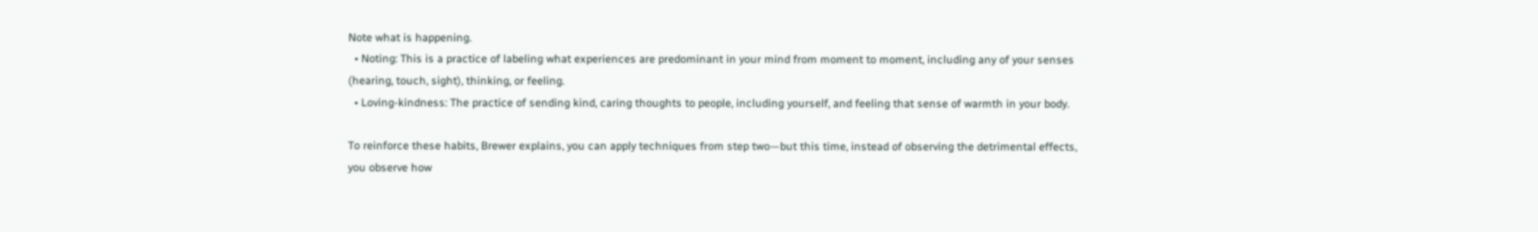Note what is happening.
  • Noting: This is a practice of labeling what experiences are predominant in your mind from moment to moment, including any of your senses (hearing, touch, sight), thinking, or feeling.
  • Loving-kindness: The practice of sending kind, caring thoughts to people, including yourself, and feeling that sense of warmth in your body.

To reinforce these habits, Brewer explains, you can apply techniques from step two—but this time, instead of observing the detrimental effects, you observe how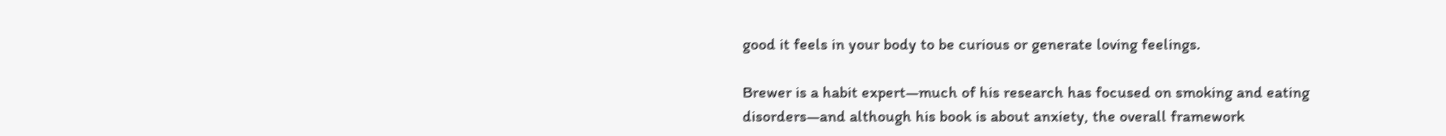good it feels in your body to be curious or generate loving feelings.

Brewer is a habit expert—much of his research has focused on smoking and eating disorders—and although his book is about anxiety, the overall framework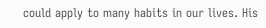could apply to many habits in our lives. His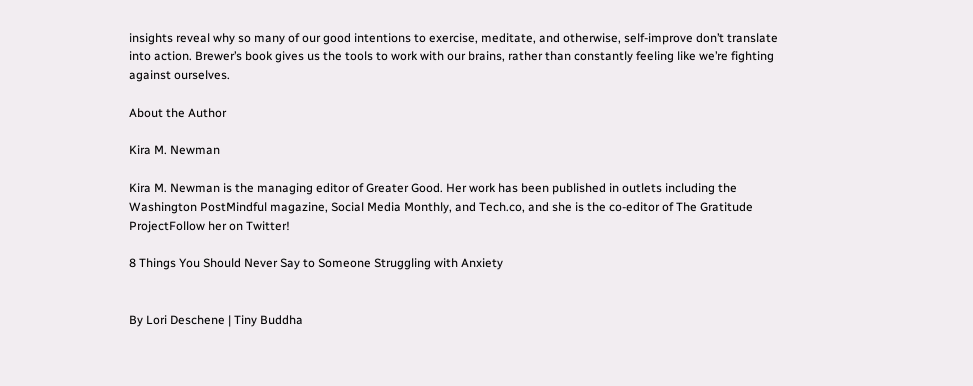insights reveal why so many of our good intentions to exercise, meditate, and otherwise, self-improve don’t translate into action. Brewer’s book gives us the tools to work with our brains, rather than constantly feeling like we’re fighting against ourselves.

About the Author

Kira M. Newman

Kira M. Newman is the managing editor of Greater Good. Her work has been published in outlets including the Washington PostMindful magazine, Social Media Monthly, and Tech.co, and she is the co-editor of The Gratitude ProjectFollow her on Twitter!

8 Things You Should Never Say to Someone Struggling with Anxiety


By Lori Deschene | Tiny Buddha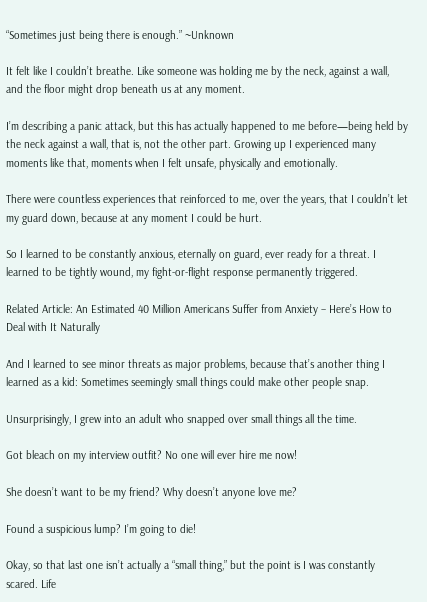“Sometimes just being there is enough.” ~Unknown

It felt like I couldn’t breathe. Like someone was holding me by the neck, against a wall, and the floor might drop beneath us at any moment.

I’m describing a panic attack, but this has actually happened to me before—being held by the neck against a wall, that is, not the other part. Growing up I experienced many moments like that, moments when I felt unsafe, physically and emotionally.

There were countless experiences that reinforced to me, over the years, that I couldn’t let my guard down, because at any moment I could be hurt.

So I learned to be constantly anxious, eternally on guard, ever ready for a threat. I learned to be tightly wound, my fight-or-flight response permanently triggered.

Related Article: An Estimated 40 Million Americans Suffer from Anxiety – Here’s How to Deal with It Naturally

And I learned to see minor threats as major problems, because that’s another thing I learned as a kid: Sometimes seemingly small things could make other people snap.

Unsurprisingly, I grew into an adult who snapped over small things all the time.

Got bleach on my interview outfit? No one will ever hire me now!

She doesn’t want to be my friend? Why doesn’t anyone love me?

Found a suspicious lump? I’m going to die!

Okay, so that last one isn’t actually a “small thing,” but the point is I was constantly scared. Life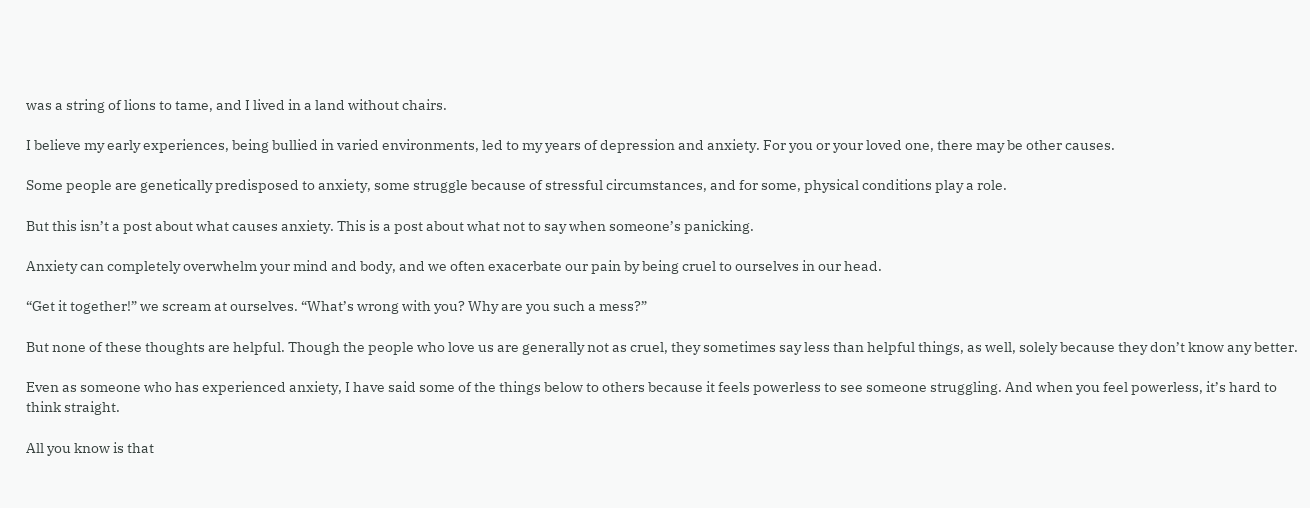was a string of lions to tame, and I lived in a land without chairs.

I believe my early experiences, being bullied in varied environments, led to my years of depression and anxiety. For you or your loved one, there may be other causes.

Some people are genetically predisposed to anxiety, some struggle because of stressful circumstances, and for some, physical conditions play a role.

But this isn’t a post about what causes anxiety. This is a post about what not to say when someone’s panicking.

Anxiety can completely overwhelm your mind and body, and we often exacerbate our pain by being cruel to ourselves in our head.

“Get it together!” we scream at ourselves. “What’s wrong with you? Why are you such a mess?”

But none of these thoughts are helpful. Though the people who love us are generally not as cruel, they sometimes say less than helpful things, as well, solely because they don’t know any better.

Even as someone who has experienced anxiety, I have said some of the things below to others because it feels powerless to see someone struggling. And when you feel powerless, it’s hard to think straight.

All you know is that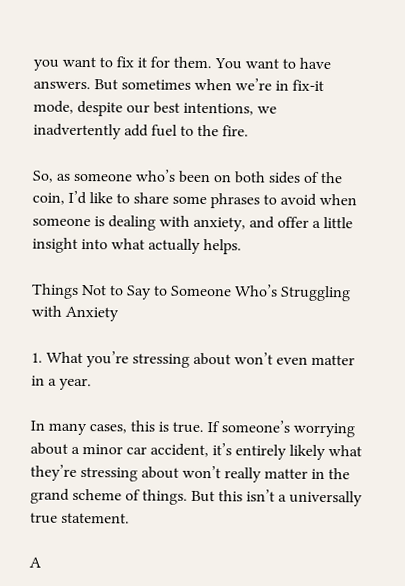you want to fix it for them. You want to have answers. But sometimes when we’re in fix-it mode, despite our best intentions, we inadvertently add fuel to the fire.

So, as someone who’s been on both sides of the coin, I’d like to share some phrases to avoid when someone is dealing with anxiety, and offer a little insight into what actually helps.

Things Not to Say to Someone Who’s Struggling with Anxiety

1. What you’re stressing about won’t even matter in a year.

In many cases, this is true. If someone’s worrying about a minor car accident, it’s entirely likely what they’re stressing about won’t really matter in the grand scheme of things. But this isn’t a universally true statement.

A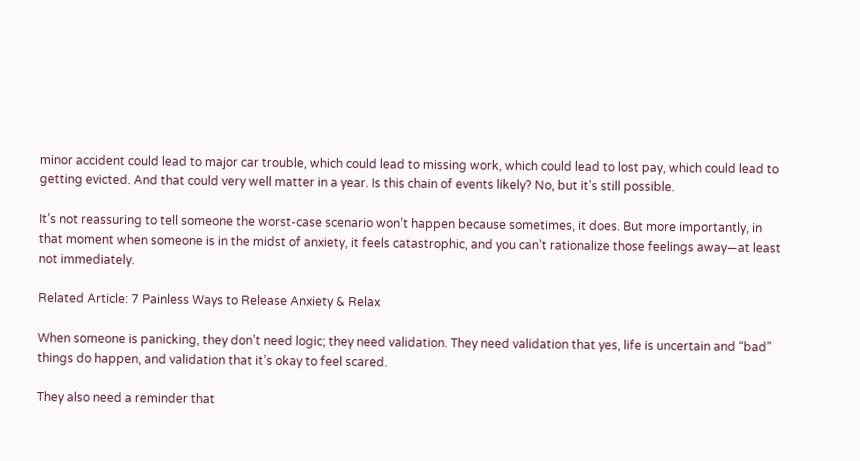minor accident could lead to major car trouble, which could lead to missing work, which could lead to lost pay, which could lead to getting evicted. And that could very well matter in a year. Is this chain of events likely? No, but it’s still possible.

It’s not reassuring to tell someone the worst-case scenario won’t happen because sometimes, it does. But more importantly, in that moment when someone is in the midst of anxiety, it feels catastrophic, and you can’t rationalize those feelings away—at least not immediately.

Related Article: 7 Painless Ways to Release Anxiety & Relax

When someone is panicking, they don’t need logic; they need validation. They need validation that yes, life is uncertain and “bad” things do happen, and validation that it’s okay to feel scared.

They also need a reminder that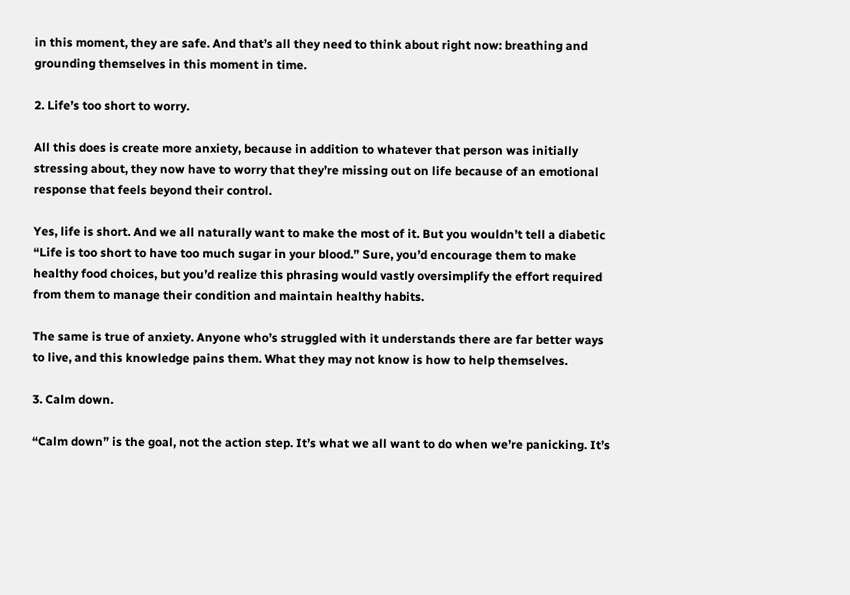in this moment, they are safe. And that’s all they need to think about right now: breathing and grounding themselves in this moment in time.

2. Life’s too short to worry.

All this does is create more anxiety, because in addition to whatever that person was initially stressing about, they now have to worry that they’re missing out on life because of an emotional response that feels beyond their control.

Yes, life is short. And we all naturally want to make the most of it. But you wouldn’t tell a diabetic “Life is too short to have too much sugar in your blood.” Sure, you’d encourage them to make healthy food choices, but you’d realize this phrasing would vastly oversimplify the effort required from them to manage their condition and maintain healthy habits.

The same is true of anxiety. Anyone who’s struggled with it understands there are far better ways to live, and this knowledge pains them. What they may not know is how to help themselves.

3. Calm down.

“Calm down” is the goal, not the action step. It’s what we all want to do when we’re panicking. It’s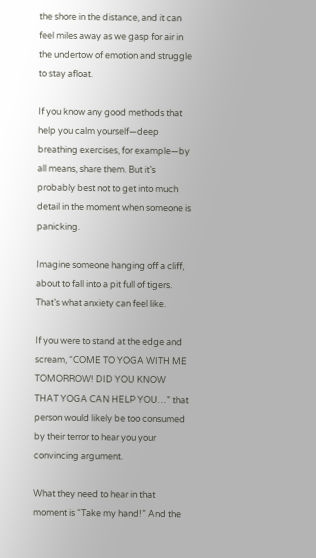the shore in the distance, and it can feel miles away as we gasp for air in the undertow of emotion and struggle to stay afloat.

If you know any good methods that help you calm yourself—deep breathing exercises, for example—by all means, share them. But it’s probably best not to get into much detail in the moment when someone is panicking.

Imagine someone hanging off a cliff, about to fall into a pit full of tigers. That’s what anxiety can feel like.

If you were to stand at the edge and scream, “COME TO YOGA WITH ME TOMORROW! DID YOU KNOW THAT YOGA CAN HELP YOU…” that person would likely be too consumed by their terror to hear you your convincing argument.

What they need to hear in that moment is “Take my hand!” And the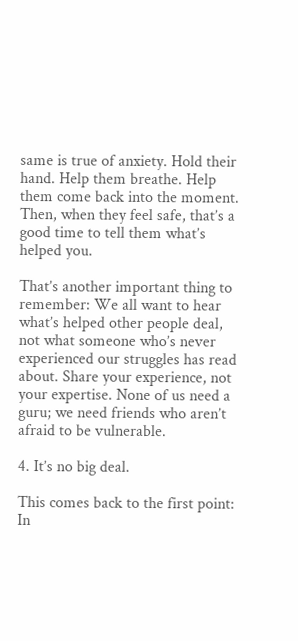same is true of anxiety. Hold their hand. Help them breathe. Help them come back into the moment. Then, when they feel safe, that’s a good time to tell them what’s helped you.

That’s another important thing to remember: We all want to hear what’s helped other people deal, not what someone who’s never experienced our struggles has read about. Share your experience, not your expertise. None of us need a guru; we need friends who aren’t afraid to be vulnerable.

4. It’s no big deal.

This comes back to the first point: In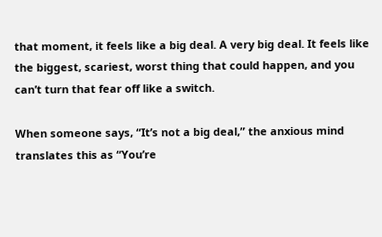that moment, it feels like a big deal. A very big deal. It feels like the biggest, scariest, worst thing that could happen, and you can’t turn that fear off like a switch.

When someone says, “It’s not a big deal,” the anxious mind translates this as “You’re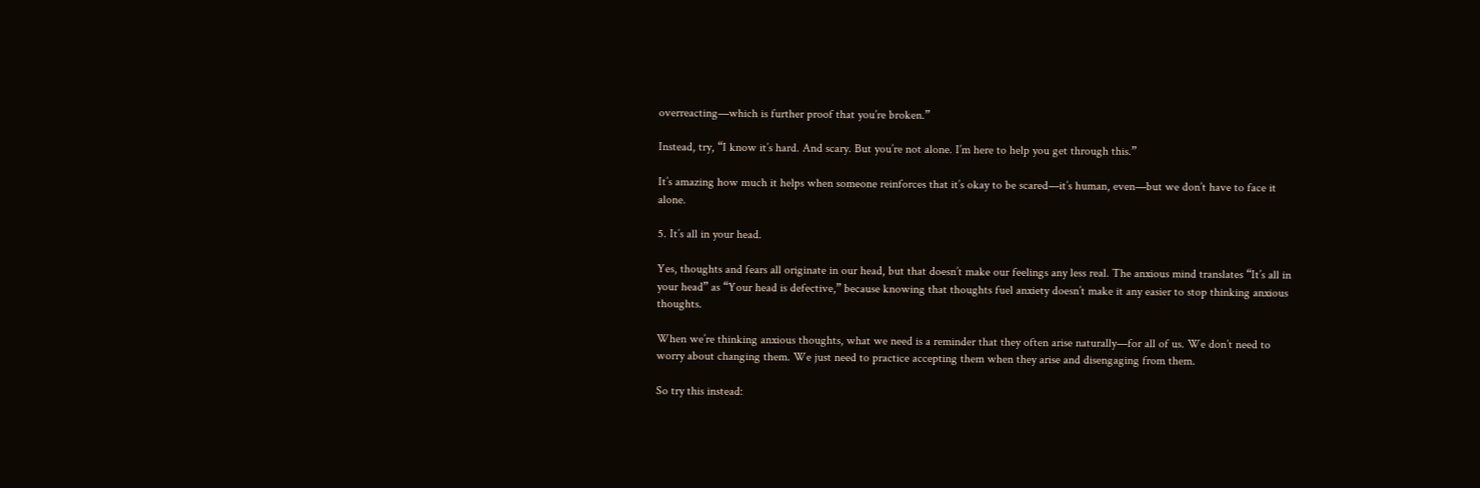overreacting—which is further proof that you’re broken.”

Instead, try, “I know it’s hard. And scary. But you’re not alone. I’m here to help you get through this.”

It’s amazing how much it helps when someone reinforces that it’s okay to be scared—it’s human, even—but we don’t have to face it alone.

5. It’s all in your head.

Yes, thoughts and fears all originate in our head, but that doesn’t make our feelings any less real. The anxious mind translates “It’s all in your head” as “Your head is defective,” because knowing that thoughts fuel anxiety doesn’t make it any easier to stop thinking anxious thoughts.

When we’re thinking anxious thoughts, what we need is a reminder that they often arise naturally—for all of us. We don’t need to worry about changing them. We just need to practice accepting them when they arise and disengaging from them.

So try this instead: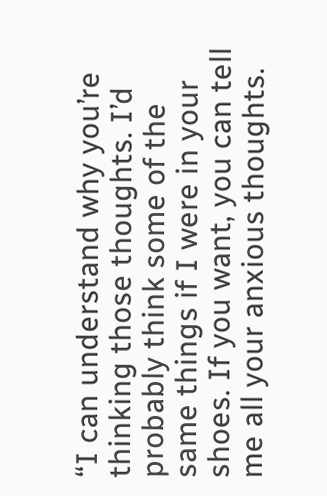“I can understand why you’re thinking those thoughts. I’d probably think some of the same things if I were in your shoes. If you want, you can tell me all your anxious thoughts.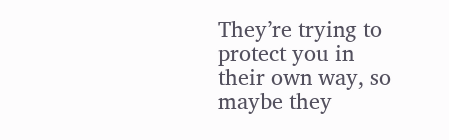They’re trying to protect you in their own way, so maybe they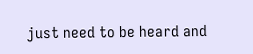just need to be heard and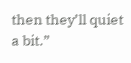then they’ll quiet a bit.”